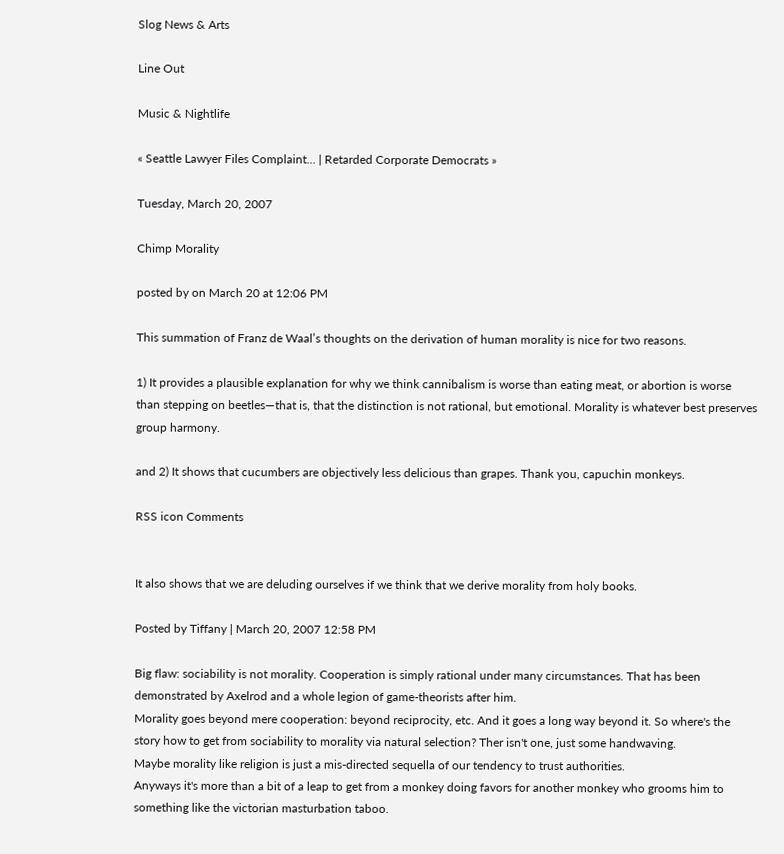Slog News & Arts

Line Out

Music & Nightlife

« Seattle Lawyer Files Complaint... | Retarded Corporate Democrats »

Tuesday, March 20, 2007

Chimp Morality

posted by on March 20 at 12:06 PM

This summation of Franz de Waal’s thoughts on the derivation of human morality is nice for two reasons.

1) It provides a plausible explanation for why we think cannibalism is worse than eating meat, or abortion is worse than stepping on beetles—that is, that the distinction is not rational, but emotional. Morality is whatever best preserves group harmony.

and 2) It shows that cucumbers are objectively less delicious than grapes. Thank you, capuchin monkeys.

RSS icon Comments


It also shows that we are deluding ourselves if we think that we derive morality from holy books.

Posted by Tiffany | March 20, 2007 12:58 PM

Big flaw: sociability is not morality. Cooperation is simply rational under many circumstances. That has been demonstrated by Axelrod and a whole legion of game-theorists after him.
Morality goes beyond mere cooperation: beyond reciprocity, etc. And it goes a long way beyond it. So where's the story how to get from sociability to morality via natural selection? Ther isn't one, just some handwaving.
Maybe morality like religion is just a mis-directed sequella of our tendency to trust authorities.
Anyways it's more than a bit of a leap to get from a monkey doing favors for another monkey who grooms him to something like the victorian masturbation taboo.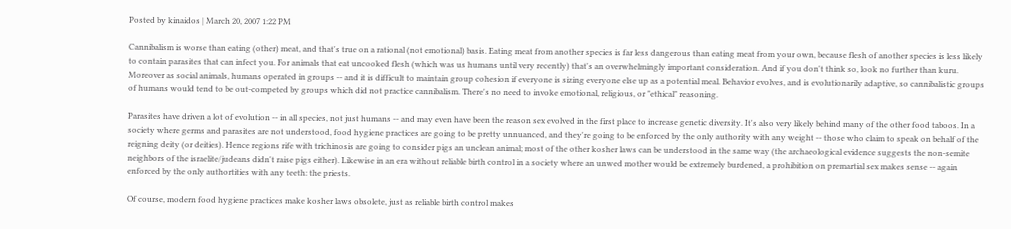Posted by kinaidos | March 20, 2007 1:22 PM

Cannibalism is worse than eating (other) meat, and that's true on a rational (not emotional) basis. Eating meat from another species is far less dangerous than eating meat from your own, because flesh of another species is less likely to contain parasites that can infect you. For animals that eat uncooked flesh (which was us humans until very recently) that's an overwhelmingly important consideration. And if you don't think so, look no further than kuru. Moreover as social animals, humans operated in groups -- and it is difficult to maintain group cohesion if everyone is sizing everyone else up as a potential meal. Behavior evolves, and is evolutionarily adaptive, so cannibalistic groups of humans would tend to be out-competed by groups which did not practice cannibalism. There's no need to invoke emotional, religious, or "ethical" reasoning.

Parasites have driven a lot of evolution -- in all species, not just humans -- and may even have been the reason sex evolved in the first place to increase genetic diversity. It's also very likely behind many of the other food taboos. In a society where germs and parasites are not understood, food hygiene practices are going to be pretty unnuanced, and they're going to be enforced by the only authority with any weight -- those who claim to speak on behalf of the reigning deity (or deities). Hence regions rife with trichinosis are going to consider pigs an unclean animal; most of the other kosher laws can be understood in the same way (the archaeological evidence suggests the non-semite neighbors of the israelite/judeans didn't raise pigs either). Likewise in an era without reliable birth control in a society where an unwed mother would be extremely burdened, a prohibition on premartial sex makes sense -- again enforced by the only authortities with any teeth: the priests.

Of course, modern food hygiene practices make kosher laws obsolete, just as reliable birth control makes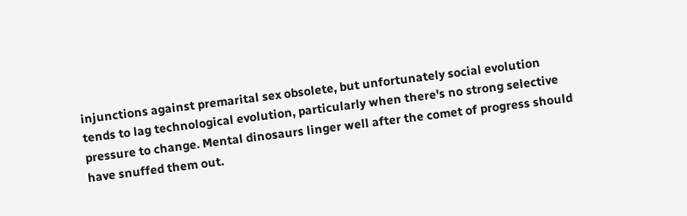injunctions against premarital sex obsolete, but unfortunately social evolution tends to lag technological evolution, particularly when there's no strong selective pressure to change. Mental dinosaurs linger well after the comet of progress should have snuffed them out.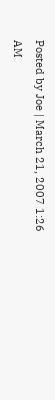Posted by Joe | March 21, 2007 1:26 AM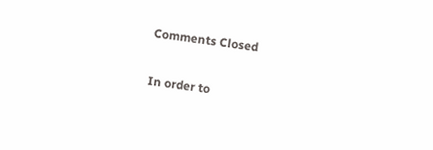Comments Closed

In order to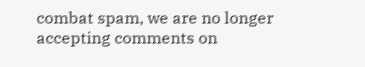combat spam, we are no longer accepting comments on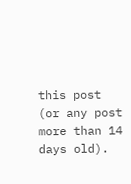this post (or any post more than 14 days old).